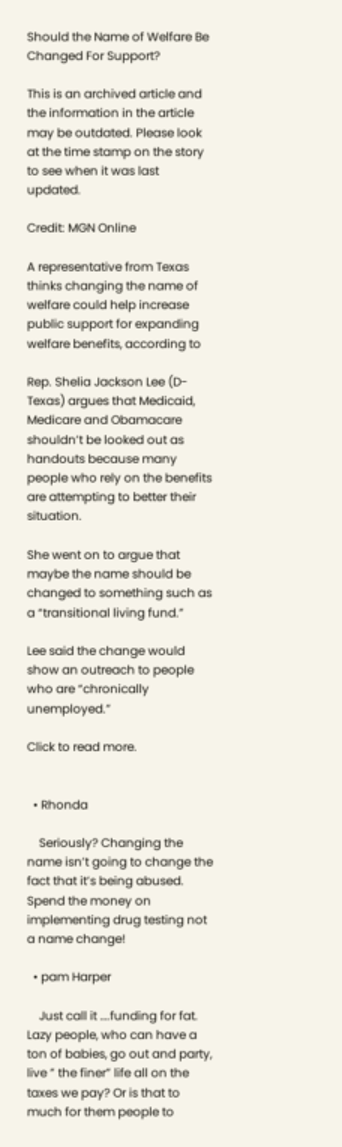Should the Name of Welfare Be Changed For Support?

This is an archived article and the information in the article may be outdated. Please look at the time stamp on the story to see when it was last updated.

Credit: MGN Online

A representative from Texas thinks changing the name of welfare could help increase public support for expanding welfare benefits, according to

Rep. Shelia Jackson Lee (D-Texas) argues that Medicaid, Medicare and Obamacare shouldn’t be looked out as handouts because many people who rely on the benefits are attempting to better their situation.

She went on to argue that maybe the name should be changed to something such as a “transitional living fund.”

Lee said the change would show an outreach to people who are “chronically unemployed.”

Click to read more.


  • Rhonda

    Seriously? Changing the name isn’t going to change the fact that it’s being abused. Spend the money on implementing drug testing not a name change!

  • pam Harper

    Just call it ….funding for fat. Lazy people, who can have a ton of babies, go out and party, live ” the finer” life all on the taxes we pay? Or is that to much for them people to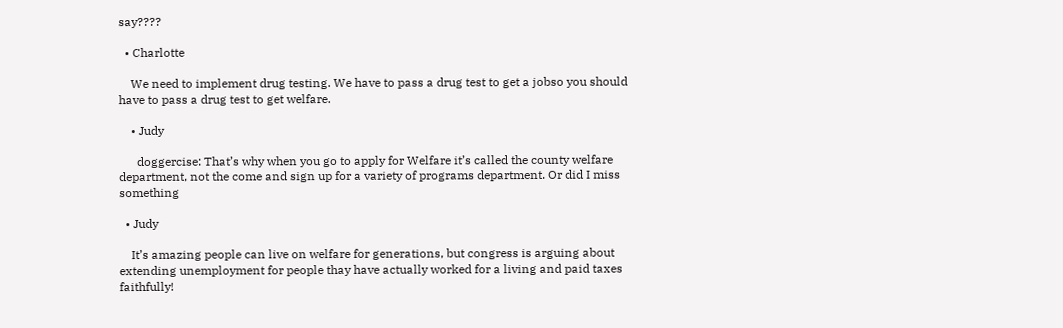say????

  • Charlotte

    We need to implement drug testing. We have to pass a drug test to get a jobso you should have to pass a drug test to get welfare.

    • Judy

      doggercise: That’s why when you go to apply for Welfare it’s called the county welfare department, not the come and sign up for a variety of programs department. Or did I miss something

  • Judy

    It’s amazing people can live on welfare for generations, but congress is arguing about extending unemployment for people thay have actually worked for a living and paid taxes faithfully!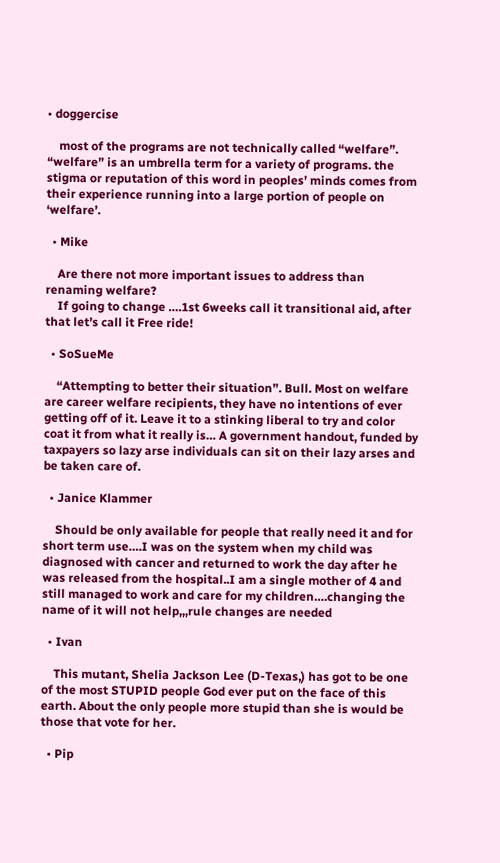• doggercise

    most of the programs are not technically called “welfare”. “welfare” is an umbrella term for a variety of programs. the stigma or reputation of this word in peoples’ minds comes from their experience running into a large portion of people on ‘welfare’.

  • Mike

    Are there not more important issues to address than renaming welfare?
    If going to change ….1st 6weeks call it transitional aid, after that let’s call it Free ride!

  • SoSueMe

    “Attempting to better their situation”. Bull. Most on welfare are career welfare recipients, they have no intentions of ever getting off of it. Leave it to a stinking liberal to try and color coat it from what it really is… A government handout, funded by taxpayers so lazy arse individuals can sit on their lazy arses and be taken care of.

  • Janice Klammer

    Should be only available for people that really need it and for short term use….I was on the system when my child was diagnosed with cancer and returned to work the day after he was released from the hospital..I am a single mother of 4 and still managed to work and care for my children….changing the name of it will not help,,,rule changes are needed

  • Ivan

    This mutant, Shelia Jackson Lee (D-Texas,) has got to be one of the most STUPID people God ever put on the face of this earth. About the only people more stupid than she is would be those that vote for her.

  • Pip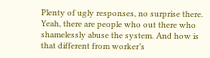Plenty of ugly responses, no surprise there. Yeah, there are people who out there who shamelessly abuse the system. And how is that different from worker’s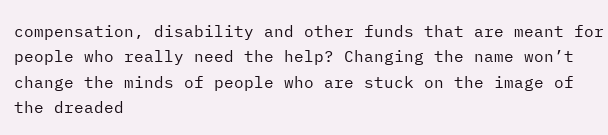compensation, disability and other funds that are meant for people who really need the help? Changing the name won’t change the minds of people who are stuck on the image of the dreaded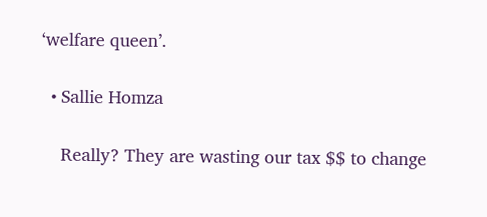‘welfare queen’.

  • Sallie Homza

    Really? They are wasting our tax $$ to change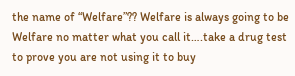the name of “Welfare”?? Welfare is always going to be Welfare no matter what you call it….take a drug test to prove you are not using it to buy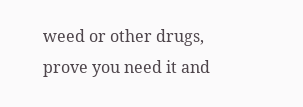weed or other drugs, prove you need it and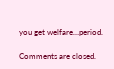you get welfare…period.

Comments are closed.